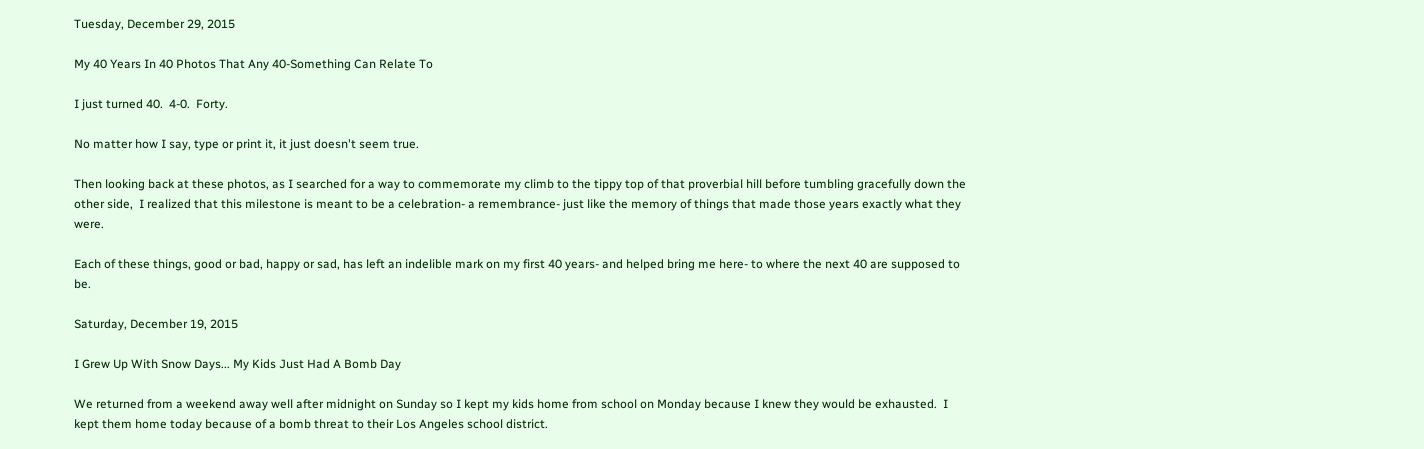Tuesday, December 29, 2015

My 40 Years In 40 Photos That Any 40-Something Can Relate To

I just turned 40.  4-0.  Forty.

No matter how I say, type or print it, it just doesn't seem true.

Then looking back at these photos, as I searched for a way to commemorate my climb to the tippy top of that proverbial hill before tumbling gracefully down the other side,  I realized that this milestone is meant to be a celebration- a remembrance- just like the memory of things that made those years exactly what they were.

Each of these things, good or bad, happy or sad, has left an indelible mark on my first 40 years- and helped bring me here- to where the next 40 are supposed to be.

Saturday, December 19, 2015

I Grew Up With Snow Days... My Kids Just Had A Bomb Day

We returned from a weekend away well after midnight on Sunday so I kept my kids home from school on Monday because I knew they would be exhausted.  I kept them home today because of a bomb threat to their Los Angeles school district.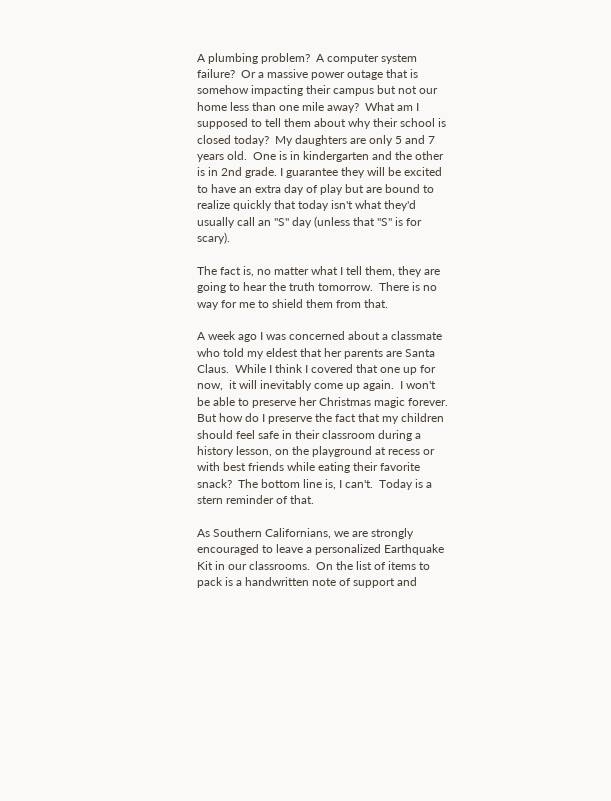A plumbing problem?  A computer system failure?  Or a massive power outage that is somehow impacting their campus but not our home less than one mile away?  What am I supposed to tell them about why their school is closed today?  My daughters are only 5 and 7 years old.  One is in kindergarten and the other is in 2nd grade. I guarantee they will be excited to have an extra day of play but are bound to realize quickly that today isn't what they'd usually call an "S" day (unless that "S" is for scary).

The fact is, no matter what I tell them, they are going to hear the truth tomorrow.  There is no way for me to shield them from that.

A week ago I was concerned about a classmate who told my eldest that her parents are Santa Claus.  While I think I covered that one up for now,  it will inevitably come up again.  I won't be able to preserve her Christmas magic forever.  But how do I preserve the fact that my children should feel safe in their classroom during a history lesson, on the playground at recess or with best friends while eating their favorite snack?  The bottom line is, I can't.  Today is a stern reminder of that.

As Southern Californians, we are strongly encouraged to leave a personalized Earthquake Kit in our classrooms.  On the list of items to pack is a handwritten note of support and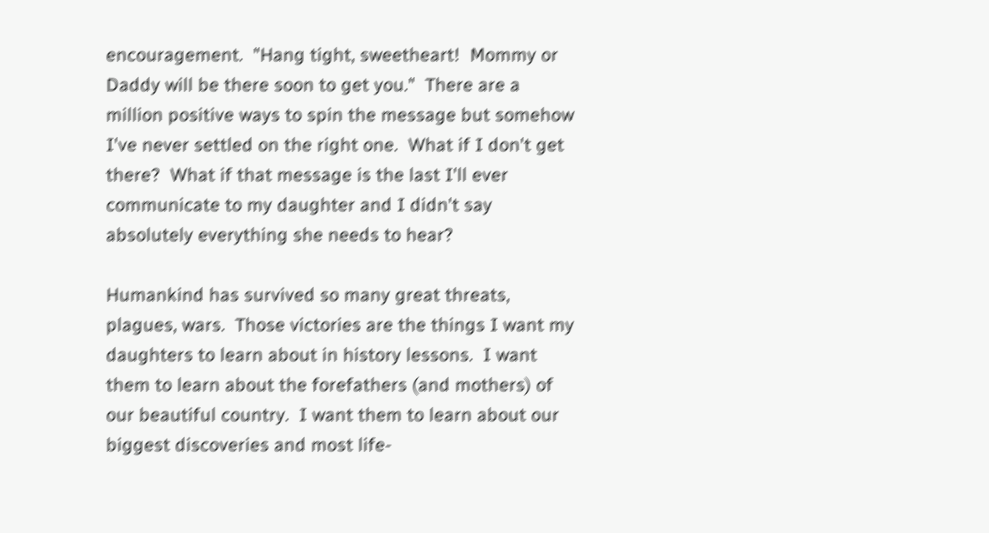encouragement.  "Hang tight, sweetheart!  Mommy or Daddy will be there soon to get you."  There are a million positive ways to spin the message but somehow I've never settled on the right one.  What if I don't get there?  What if that message is the last I'll ever communicate to my daughter and I didn't say absolutely everything she needs to hear?

Humankind has survived so many great threats, plagues, wars.  Those victories are the things I want my daughters to learn about in history lessons.  I want them to learn about the forefathers (and mothers) of our beautiful country.  I want them to learn about our biggest discoveries and most life-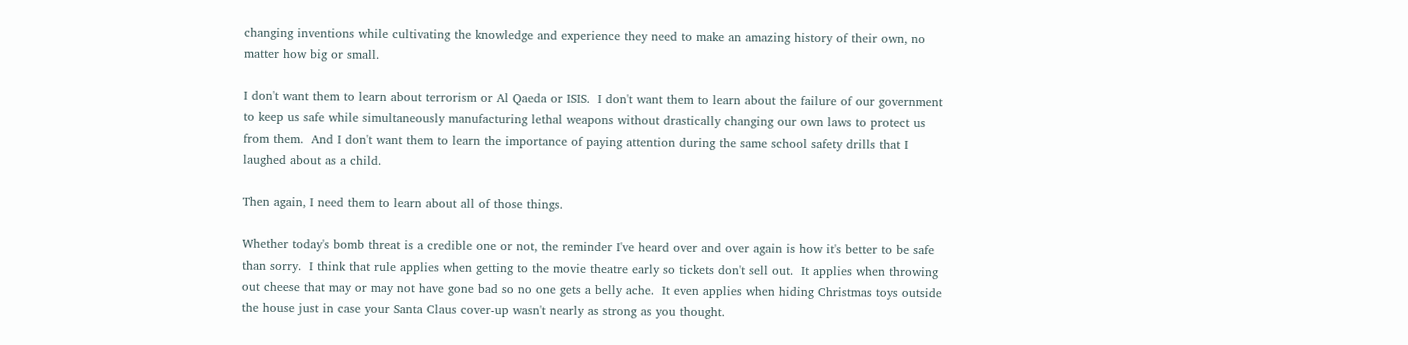changing inventions while cultivating the knowledge and experience they need to make an amazing history of their own, no matter how big or small.

I don't want them to learn about terrorism or Al Qaeda or ISIS.  I don't want them to learn about the failure of our government to keep us safe while simultaneously manufacturing lethal weapons without drastically changing our own laws to protect us from them.  And I don't want them to learn the importance of paying attention during the same school safety drills that I laughed about as a child.

Then again, I need them to learn about all of those things.

Whether today's bomb threat is a credible one or not, the reminder I've heard over and over again is how it's better to be safe than sorry.  I think that rule applies when getting to the movie theatre early so tickets don't sell out.  It applies when throwing out cheese that may or may not have gone bad so no one gets a belly ache.  It even applies when hiding Christmas toys outside the house just in case your Santa Claus cover-up wasn't nearly as strong as you thought.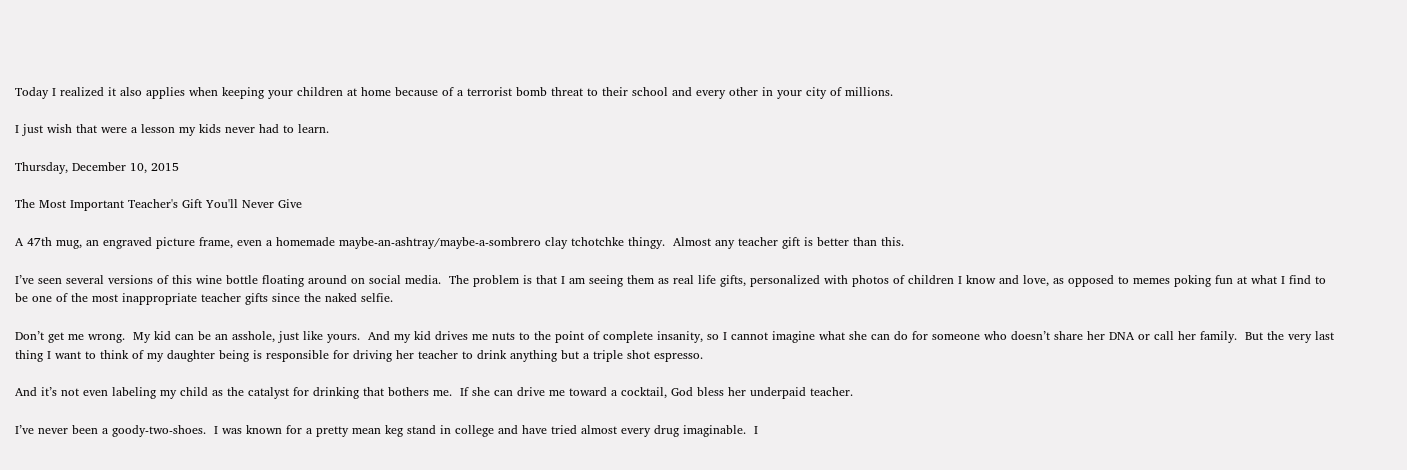Today I realized it also applies when keeping your children at home because of a terrorist bomb threat to their school and every other in your city of millions.

I just wish that were a lesson my kids never had to learn.

Thursday, December 10, 2015

The Most Important Teacher's Gift You'll Never Give

A 47th mug, an engraved picture frame, even a homemade maybe-an-ashtray/maybe-a-sombrero clay tchotchke thingy.  Almost any teacher gift is better than this.

I’ve seen several versions of this wine bottle floating around on social media.  The problem is that I am seeing them as real life gifts, personalized with photos of children I know and love, as opposed to memes poking fun at what I find to be one of the most inappropriate teacher gifts since the naked selfie.

Don’t get me wrong.  My kid can be an asshole, just like yours.  And my kid drives me nuts to the point of complete insanity, so I cannot imagine what she can do for someone who doesn’t share her DNA or call her family.  But the very last thing I want to think of my daughter being is responsible for driving her teacher to drink anything but a triple shot espresso.

And it’s not even labeling my child as the catalyst for drinking that bothers me.  If she can drive me toward a cocktail, God bless her underpaid teacher.

I’ve never been a goody-two-shoes.  I was known for a pretty mean keg stand in college and have tried almost every drug imaginable.  I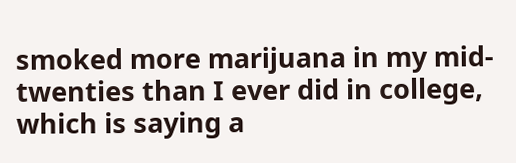smoked more marijuana in my mid-twenties than I ever did in college, which is saying a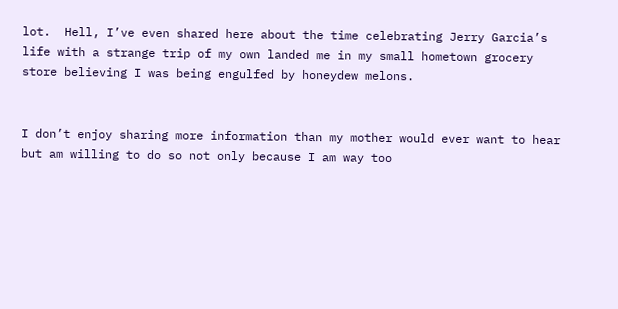lot.  Hell, I’ve even shared here about the time celebrating Jerry Garcia’s life with a strange trip of my own landed me in my small hometown grocery store believing I was being engulfed by honeydew melons.


I don’t enjoy sharing more information than my mother would ever want to hear but am willing to do so not only because I am way too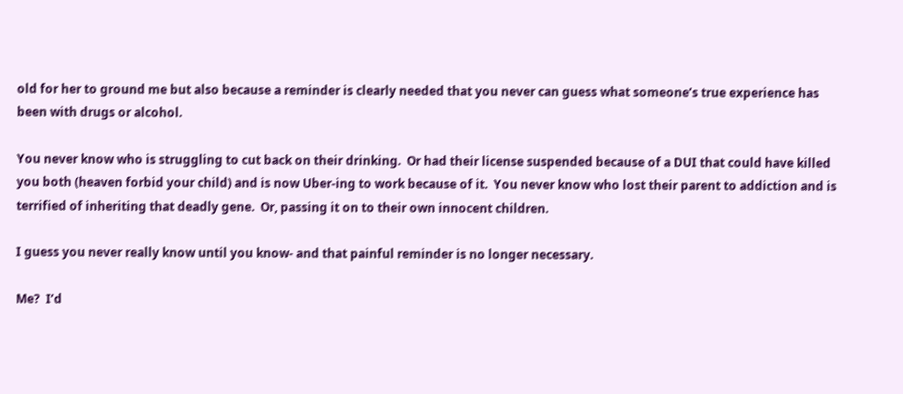old for her to ground me but also because a reminder is clearly needed that you never can guess what someone’s true experience has been with drugs or alcohol.

You never know who is struggling to cut back on their drinking.  Or had their license suspended because of a DUI that could have killed you both (heaven forbid your child) and is now Uber-ing to work because of it.  You never know who lost their parent to addiction and is terrified of inheriting that deadly gene.  Or, passing it on to their own innocent children.

I guess you never really know until you know- and that painful reminder is no longer necessary.

Me?  I’d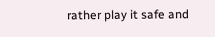rather play it safe and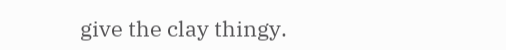give the clay thingy.